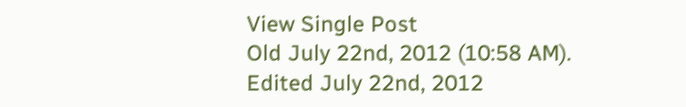View Single Post
Old July 22nd, 2012 (10:58 AM). Edited July 22nd, 2012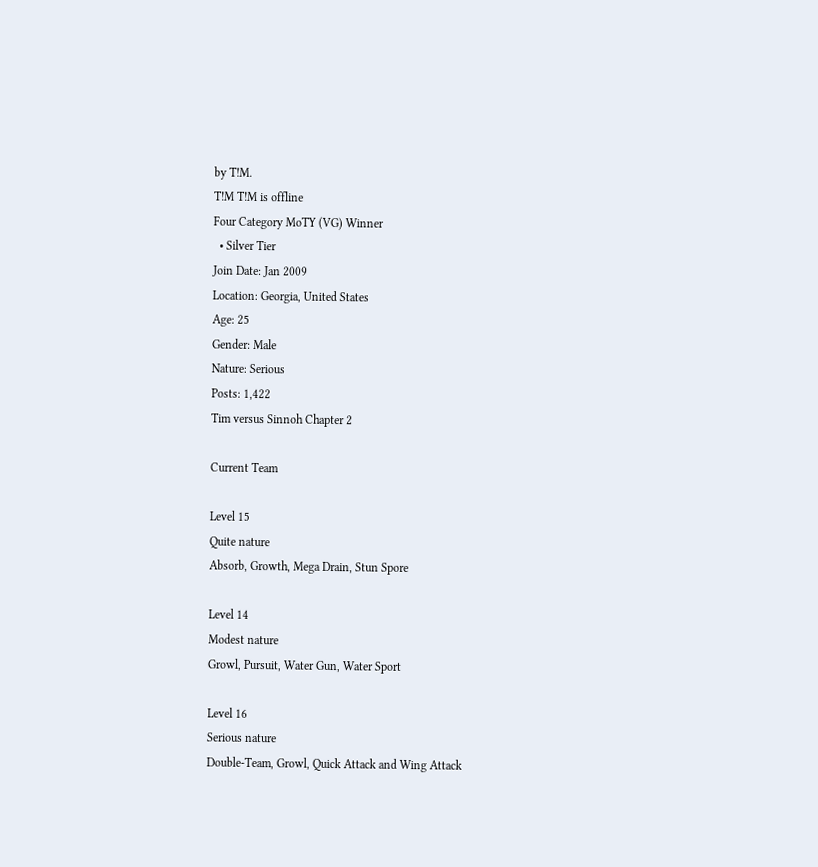by T!M.
T!M T!M is offline
Four Category MoTY (VG) Winner
  • Silver Tier
Join Date: Jan 2009
Location: Georgia, United States
Age: 25
Gender: Male
Nature: Serious
Posts: 1,422
Tim versus Sinnoh Chapter 2

Current Team

Level 15
Quite nature
Absorb, Growth, Mega Drain, Stun Spore

Level 14
Modest nature
Growl, Pursuit, Water Gun, Water Sport

Level 16
Serious nature
Double-Team, Growl, Quick Attack and Wing Attack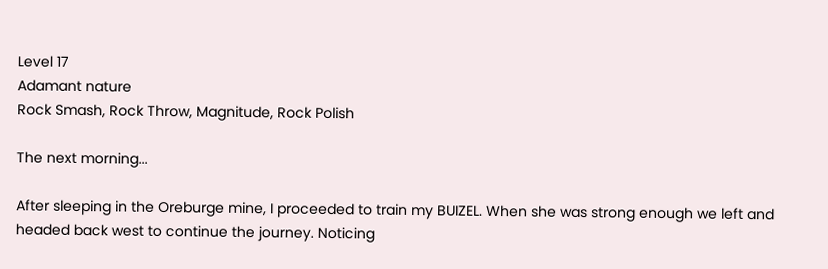Level 17
Adamant nature
Rock Smash, Rock Throw, Magnitude, Rock Polish

The next morning...

After sleeping in the Oreburge mine, I proceeded to train my BUIZEL. When she was strong enough we left and headed back west to continue the journey. Noticing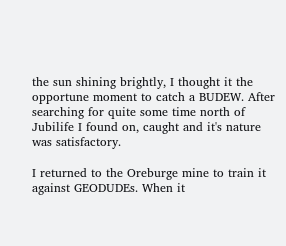the sun shining brightly, I thought it the opportune moment to catch a BUDEW. After searching for quite some time north of Jubilife I found on, caught and it's nature was satisfactory.

I returned to the Oreburge mine to train it against GEODUDEs. When it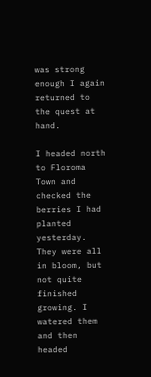was strong enough I again returned to the quest at hand.

I headed north to Floroma Town and checked the berries I had planted yesterday. They were all in bloom, but not quite finished growing. I watered them and then headed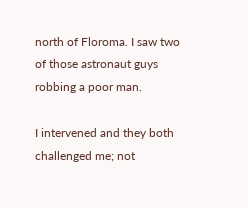north of Floroma. I saw two of those astronaut guys robbing a poor man.

I intervened and they both challenged me; not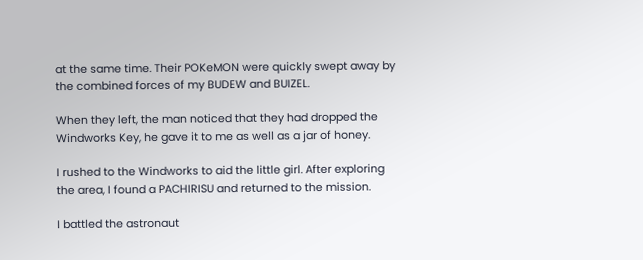at the same time. Their POKeMON were quickly swept away by the combined forces of my BUDEW and BUIZEL.

When they left, the man noticed that they had dropped the Windworks Key, he gave it to me as well as a jar of honey.

I rushed to the Windworks to aid the little girl. After exploring the area, I found a PACHIRISU and returned to the mission.

I battled the astronaut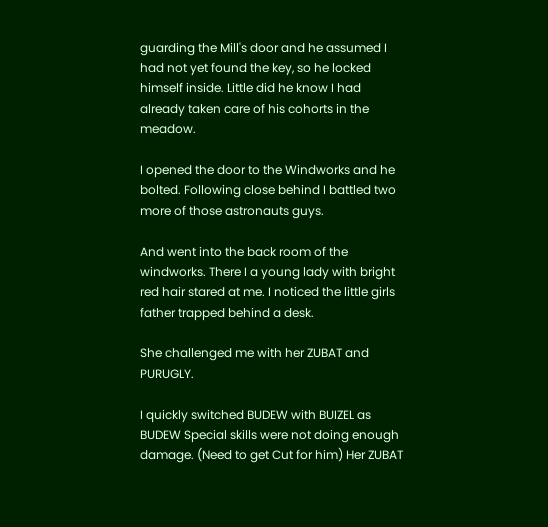guarding the Mill's door and he assumed I had not yet found the key, so he locked himself inside. Little did he know I had already taken care of his cohorts in the meadow.

I opened the door to the Windworks and he bolted. Following close behind I battled two more of those astronauts guys.

And went into the back room of the windworks. There I a young lady with bright red hair stared at me. I noticed the little girls father trapped behind a desk.

She challenged me with her ZUBAT and PURUGLY.

I quickly switched BUDEW with BUIZEL as BUDEW Special skills were not doing enough damage. (Need to get Cut for him) Her ZUBAT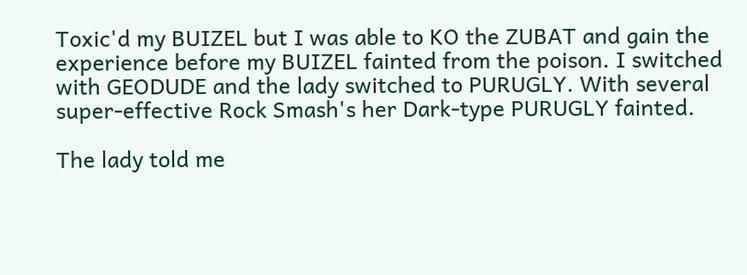Toxic'd my BUIZEL but I was able to KO the ZUBAT and gain the experience before my BUIZEL fainted from the poison. I switched with GEODUDE and the lady switched to PURUGLY. With several super-effective Rock Smash's her Dark-type PURUGLY fainted.

The lady told me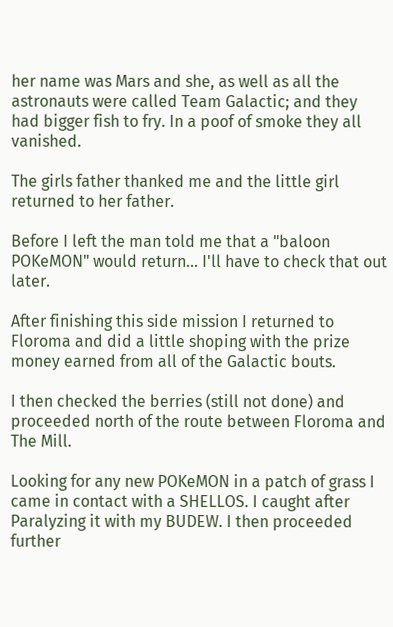her name was Mars and she, as well as all the astronauts were called Team Galactic; and they had bigger fish to fry. In a poof of smoke they all vanished.

The girls father thanked me and the little girl returned to her father.

Before I left the man told me that a "baloon POKeMON" would return... I'll have to check that out later.

After finishing this side mission I returned to Floroma and did a little shoping with the prize money earned from all of the Galactic bouts.

I then checked the berries (still not done) and proceeded north of the route between Floroma and The Mill.

Looking for any new POKeMON in a patch of grass I came in contact with a SHELLOS. I caught after Paralyzing it with my BUDEW. I then proceeded further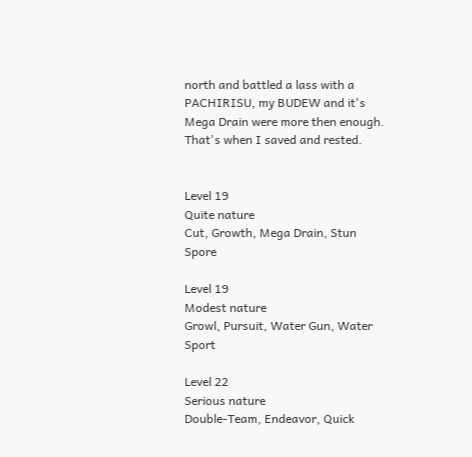north and battled a lass with a PACHIRISU, my BUDEW and it's Mega Drain were more then enough. That's when I saved and rested.


Level 19
Quite nature
Cut, Growth, Mega Drain, Stun Spore

Level 19
Modest nature
Growl, Pursuit, Water Gun, Water Sport

Level 22
Serious nature
Double-Team, Endeavor, Quick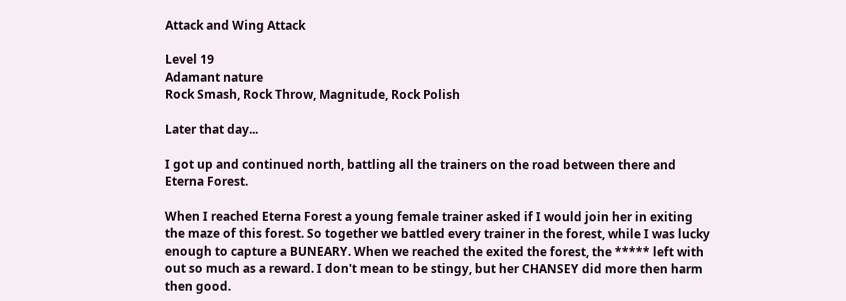Attack and Wing Attack

Level 19
Adamant nature
Rock Smash, Rock Throw, Magnitude, Rock Polish

Later that day...

I got up and continued north, battling all the trainers on the road between there and Eterna Forest.

When I reached Eterna Forest a young female trainer asked if I would join her in exiting the maze of this forest. So together we battled every trainer in the forest, while I was lucky enough to capture a BUNEARY. When we reached the exited the forest, the ***** left with out so much as a reward. I don't mean to be stingy, but her CHANSEY did more then harm then good.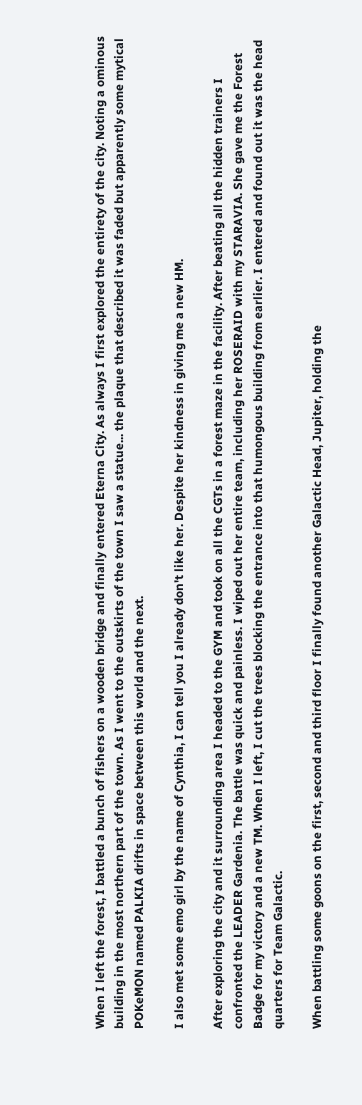When I left the forest, I battled a bunch of fishers on a wooden bridge and finally entered Eterna City. As always I first explored the entirety of the city. Noting a ominous building in the most northern part of the town. As I went to the outskirts of the town I saw a statue... the plaque that described it was faded but apparently some mytical POKeMON named PALKIA drifts in space between this world and the next.

I also met some emo girl by the name of Cynthia, I can tell you I already don't like her. Despite her kindness in giving me a new HM.

After exploring the city and it surrounding area I headed to the GYM and took on all the CGTs in a forest maze in the facility. After beating all the hidden trainers I confronted the LEADER Gardenia. The battle was quick and painless. I wiped out her entire team, including her ROSERAID with my STARAVIA. She gave me the Forest Badge for my victory and a new TM. When I left, I cut the trees blocking the entrance into that humongous building from earlier. I entered and found out it was the head quarters for Team Galactic.

When battling some goons on the first, second and third floor I finally found another Galactic Head, Jupiter, holding the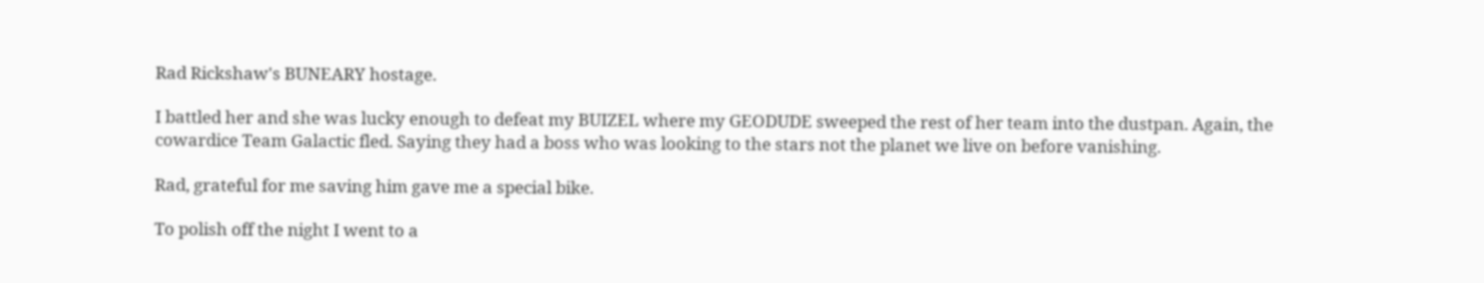Rad Rickshaw's BUNEARY hostage.

I battled her and she was lucky enough to defeat my BUIZEL where my GEODUDE sweeped the rest of her team into the dustpan. Again, the cowardice Team Galactic fled. Saying they had a boss who was looking to the stars not the planet we live on before vanishing.

Rad, grateful for me saving him gave me a special bike.

To polish off the night I went to a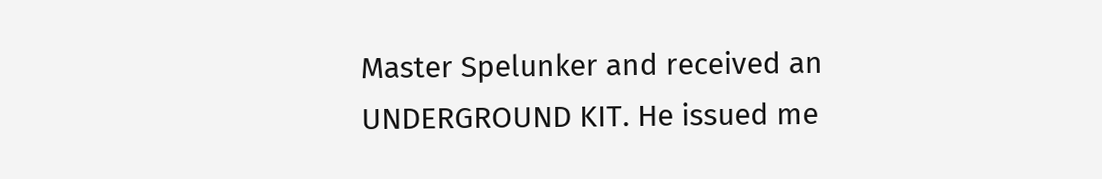Master Spelunker and received an UNDERGROUND KIT. He issued me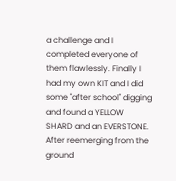a challenge and I completed everyone of them flawlessly. Finally I had my own KIT and I did some "after school" digging and found a YELLOW SHARD and an EVERSTONE. After reemerging from the ground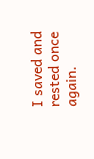I saved and rested once again.